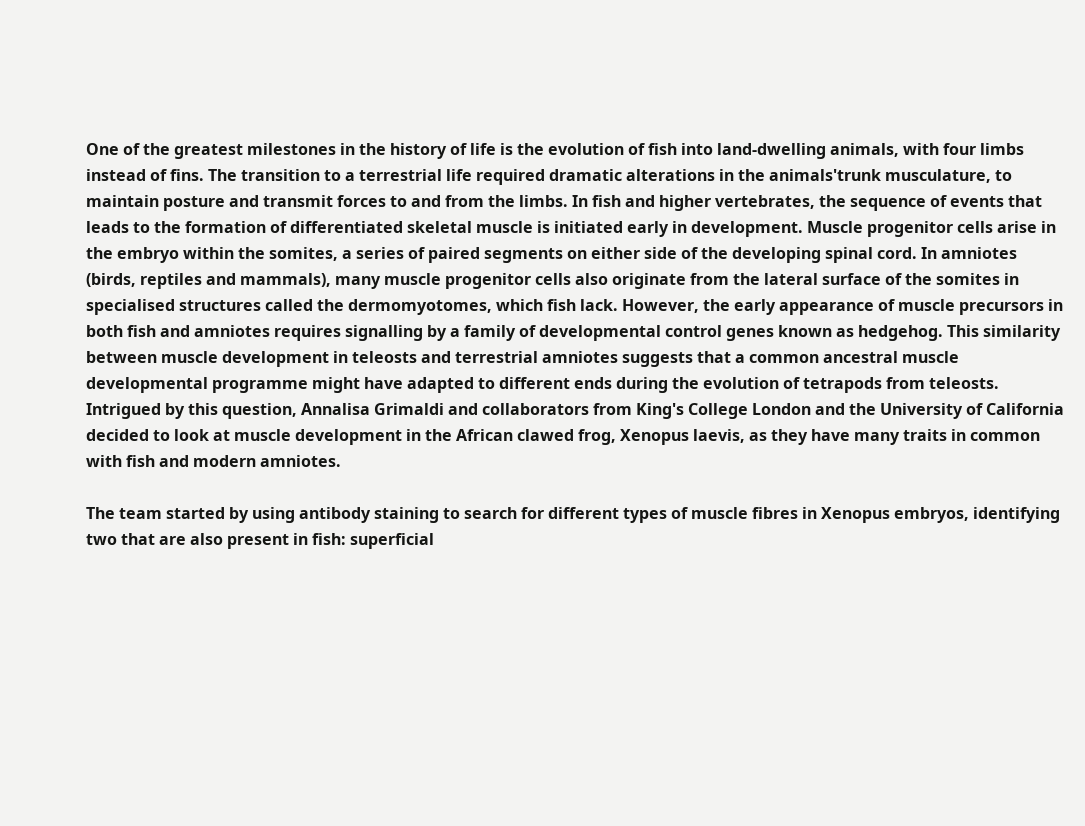One of the greatest milestones in the history of life is the evolution of fish into land-dwelling animals, with four limbs instead of fins. The transition to a terrestrial life required dramatic alterations in the animals'trunk musculature, to maintain posture and transmit forces to and from the limbs. In fish and higher vertebrates, the sequence of events that leads to the formation of differentiated skeletal muscle is initiated early in development. Muscle progenitor cells arise in the embryo within the somites, a series of paired segments on either side of the developing spinal cord. In amniotes (birds, reptiles and mammals), many muscle progenitor cells also originate from the lateral surface of the somites in specialised structures called the dermomyotomes, which fish lack. However, the early appearance of muscle precursors in both fish and amniotes requires signalling by a family of developmental control genes known as hedgehog. This similarity between muscle development in teleosts and terrestrial amniotes suggests that a common ancestral muscle developmental programme might have adapted to different ends during the evolution of tetrapods from teleosts. Intrigued by this question, Annalisa Grimaldi and collaborators from King's College London and the University of California decided to look at muscle development in the African clawed frog, Xenopus laevis, as they have many traits in common with fish and modern amniotes.

The team started by using antibody staining to search for different types of muscle fibres in Xenopus embryos, identifying two that are also present in fish: superficial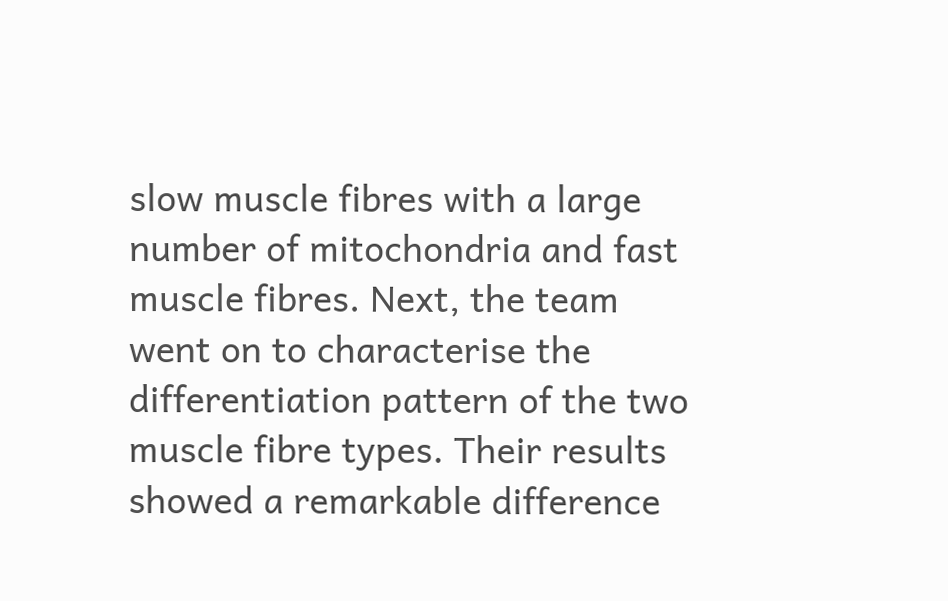slow muscle fibres with a large number of mitochondria and fast muscle fibres. Next, the team went on to characterise the differentiation pattern of the two muscle fibre types. Their results showed a remarkable difference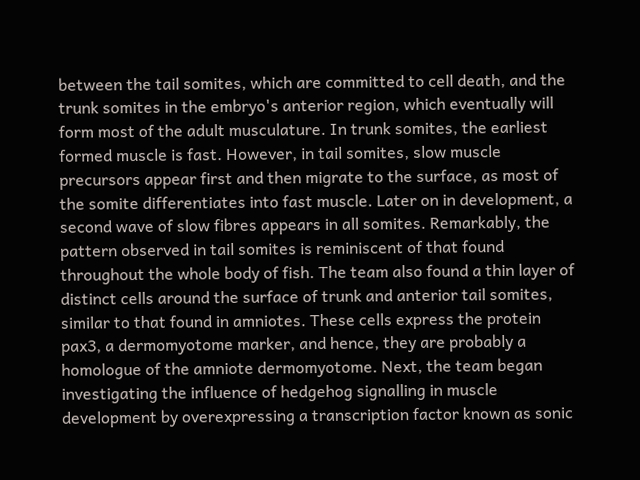between the tail somites, which are committed to cell death, and the trunk somites in the embryo's anterior region, which eventually will form most of the adult musculature. In trunk somites, the earliest formed muscle is fast. However, in tail somites, slow muscle precursors appear first and then migrate to the surface, as most of the somite differentiates into fast muscle. Later on in development, a second wave of slow fibres appears in all somites. Remarkably, the pattern observed in tail somites is reminiscent of that found throughout the whole body of fish. The team also found a thin layer of distinct cells around the surface of trunk and anterior tail somites, similar to that found in amniotes. These cells express the protein pax3, a dermomyotome marker, and hence, they are probably a homologue of the amniote dermomyotome. Next, the team began investigating the influence of hedgehog signalling in muscle development by overexpressing a transcription factor known as sonic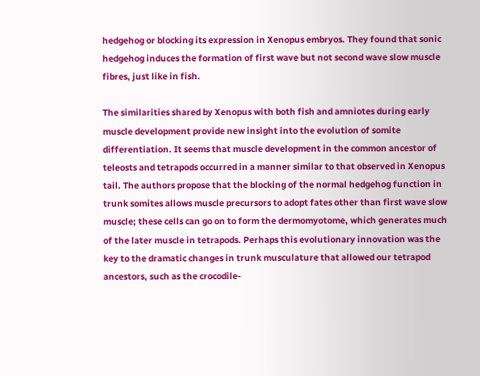hedgehog or blocking its expression in Xenopus embryos. They found that sonic hedgehog induces the formation of first wave but not second wave slow muscle fibres, just like in fish.

The similarities shared by Xenopus with both fish and amniotes during early muscle development provide new insight into the evolution of somite differentiation. It seems that muscle development in the common ancestor of teleosts and tetrapods occurred in a manner similar to that observed in Xenopus tail. The authors propose that the blocking of the normal hedgehog function in trunk somites allows muscle precursors to adopt fates other than first wave slow muscle; these cells can go on to form the dermomyotome, which generates much of the later muscle in tetrapods. Perhaps this evolutionary innovation was the key to the dramatic changes in trunk musculature that allowed our tetrapod ancestors, such as the crocodile-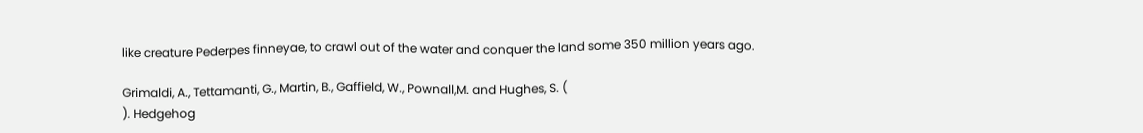like creature Pederpes finneyae, to crawl out of the water and conquer the land some 350 million years ago.

Grimaldi, A., Tettamanti, G., Martin, B., Gaffield, W., Pownall,M. and Hughes, S. (
). Hedgehog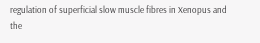regulation of superficial slow muscle fibres in Xenopus and the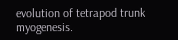evolution of tetrapod trunk myogenesis.